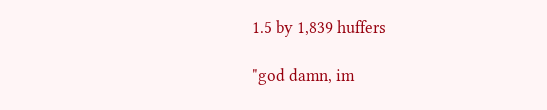1.5 by 1,839 huffers

"god damn, im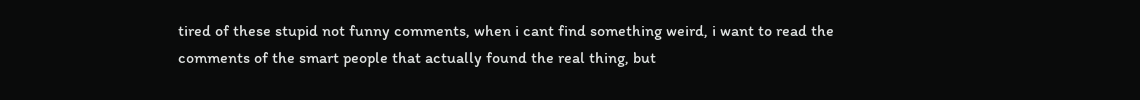tired of these stupid not funny comments, when i cant find something weird, i want to read the comments of the smart people that actually found the real thing, but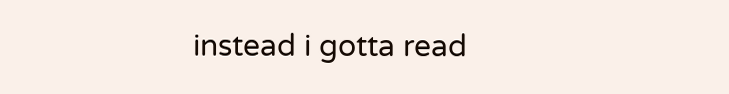instead i gotta read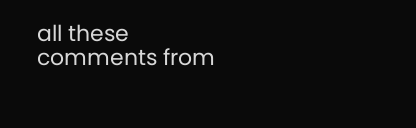all these comments from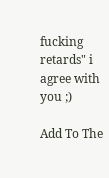fucking retards" i agree with you ;)

Add To The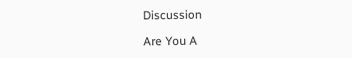Discussion

Are You A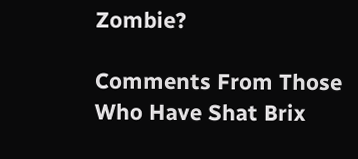Zombie?

Comments From Those Who Have Shat Brix